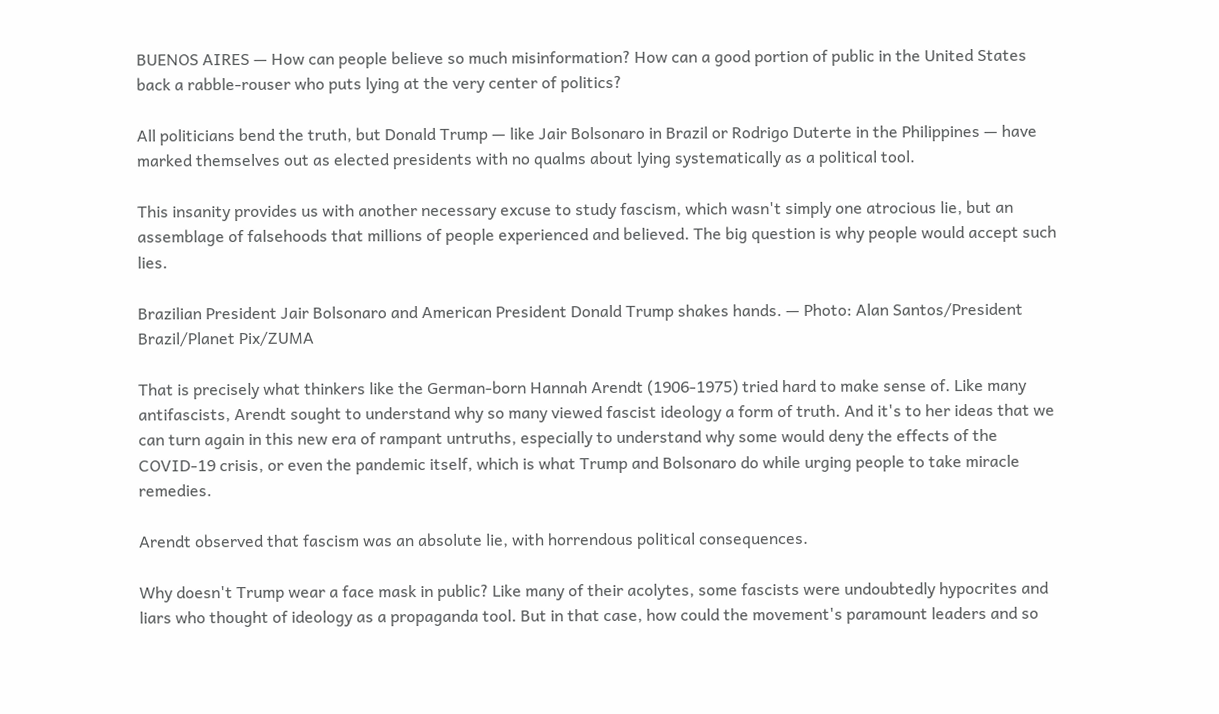BUENOS AIRES — How can people believe so much misinformation? How can a good portion of public in the United States back a rabble-rouser who puts lying at the very center of politics?

All politicians bend the truth, but Donald Trump — like Jair Bolsonaro in Brazil or Rodrigo Duterte in the Philippines — have marked themselves out as elected presidents with no qualms about lying systematically as a political tool.

This insanity provides us with another necessary excuse to study fascism, which wasn't simply one atrocious lie, but an assemblage of falsehoods that millions of people experienced and believed. The big question is why people would accept such lies.

Brazilian President Jair Bolsonaro and American President Donald Trump shakes hands. — Photo: Alan Santos/President Brazil/Planet Pix/ZUMA

That is precisely what thinkers like the German-born Hannah Arendt (1906-1975) tried hard to make sense of. Like many antifascists, Arendt sought to understand why so many viewed fascist ideology a form of truth. And it's to her ideas that we can turn again in this new era of rampant untruths, especially to understand why some would deny the effects of the COVID-19 crisis, or even the pandemic itself, which is what Trump and Bolsonaro do while urging people to take miracle remedies.

Arendt observed that fascism was an absolute lie, with horrendous political consequences.

Why doesn't Trump wear a face mask in public? Like many of their acolytes, some fascists were undoubtedly hypocrites and liars who thought of ideology as a propaganda tool. But in that case, how could the movement's paramount leaders and so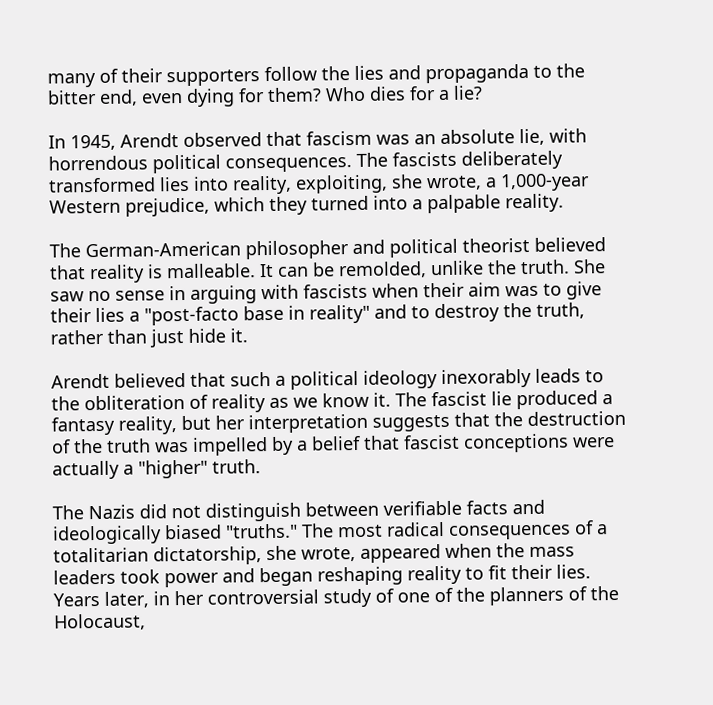many of their supporters follow the lies and propaganda to the bitter end, even dying for them? Who dies for a lie?

In 1945, Arendt observed that fascism was an absolute lie, with horrendous political consequences. The fascists deliberately transformed lies into reality, exploiting, she wrote, a 1,000-year Western prejudice, which they turned into a palpable reality.

The German-American philosopher and political theorist believed that reality is malleable. It can be remolded, unlike the truth. She saw no sense in arguing with fascists when their aim was to give their lies a "post-facto base in reality" and to destroy the truth, rather than just hide it.

Arendt believed that such a political ideology inexorably leads to the obliteration of reality as we know it. The fascist lie produced a fantasy reality, but her interpretation suggests that the destruction of the truth was impelled by a belief that fascist conceptions were actually a "higher" truth.

The Nazis did not distinguish between verifiable facts and ideologically biased "truths." The most radical consequences of a totalitarian dictatorship, she wrote, appeared when the mass leaders took power and began reshaping reality to fit their lies. Years later, in her controversial study of one of the planners of the Holocaust,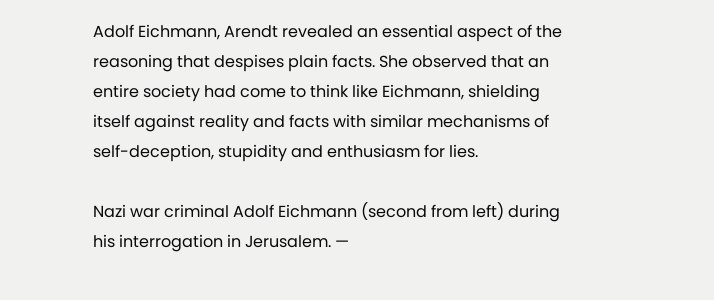Adolf Eichmann, Arendt revealed an essential aspect of the reasoning that despises plain facts. She observed that an entire society had come to think like Eichmann, shielding itself against reality and facts with similar mechanisms of self-deception, stupidity and enthusiasm for lies.

Nazi war criminal Adolf Eichmann (second from left) during his interrogation in Jerusalem. —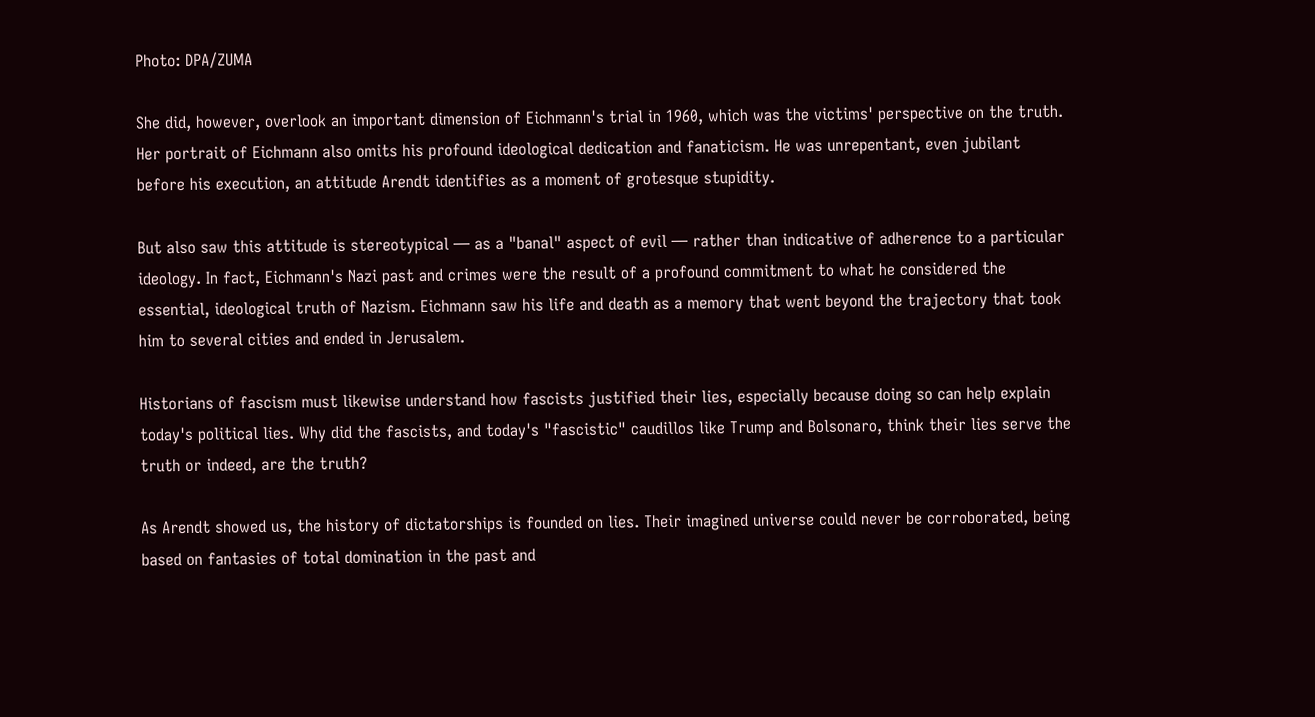Photo: DPA/ZUMA

She did, however, overlook an important dimension of Eichmann's trial in 1960, which was the victims' perspective on the truth. Her portrait of Eichmann also omits his profound ideological dedication and fanaticism. He was unrepentant, even jubilant before his execution, an attitude Arendt identifies as a moment of grotesque stupidity.

But also saw this attitude is stereotypical — as a "banal" aspect of evil — rather than indicative of adherence to a particular ideology. In fact, Eichmann's Nazi past and crimes were the result of a profound commitment to what he considered the essential, ideological truth of Nazism. Eichmann saw his life and death as a memory that went beyond the trajectory that took him to several cities and ended in Jerusalem.

Historians of fascism must likewise understand how fascists justified their lies, especially because doing so can help explain today's political lies. Why did the fascists, and today's "fascistic" caudillos like Trump and Bolsonaro, think their lies serve the truth or indeed, are the truth?

As Arendt showed us, the history of dictatorships is founded on lies. Their imagined universe could never be corroborated, being based on fantasies of total domination in the past and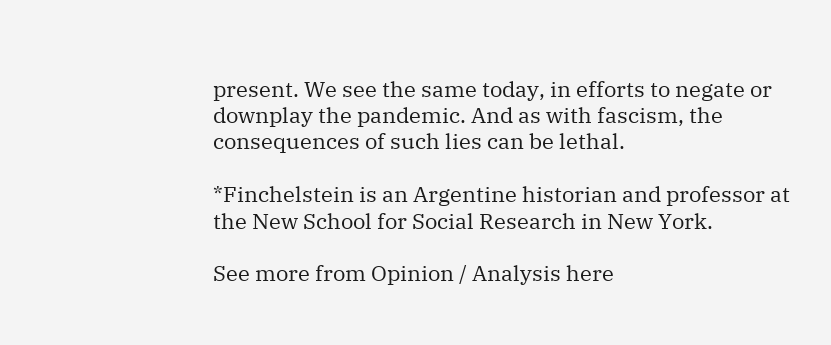present. We see the same today, in efforts to negate or downplay the pandemic. And as with fascism, the consequences of such lies can be lethal.

*Finchelstein is an Argentine historian and professor at the New School for Social Research in New York.

See more from Opinion / Analysis here